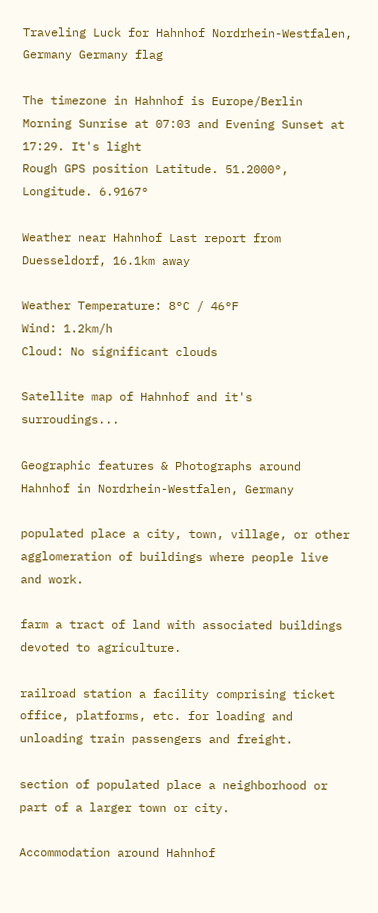Traveling Luck for Hahnhof Nordrhein-Westfalen, Germany Germany flag

The timezone in Hahnhof is Europe/Berlin
Morning Sunrise at 07:03 and Evening Sunset at 17:29. It's light
Rough GPS position Latitude. 51.2000°, Longitude. 6.9167°

Weather near Hahnhof Last report from Duesseldorf, 16.1km away

Weather Temperature: 8°C / 46°F
Wind: 1.2km/h
Cloud: No significant clouds

Satellite map of Hahnhof and it's surroudings...

Geographic features & Photographs around Hahnhof in Nordrhein-Westfalen, Germany

populated place a city, town, village, or other agglomeration of buildings where people live and work.

farm a tract of land with associated buildings devoted to agriculture.

railroad station a facility comprising ticket office, platforms, etc. for loading and unloading train passengers and freight.

section of populated place a neighborhood or part of a larger town or city.

Accommodation around Hahnhof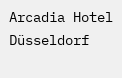Arcadia Hotel Düsseldorf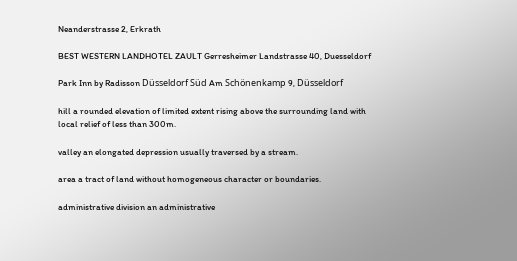Neanderstrasse 2, Erkrath

BEST WESTERN LANDHOTEL ZAULT Gerresheimer Landstrasse 40, Duesseldorf

Park Inn by Radisson Düsseldorf Süd Am Schönenkamp 9, Düsseldorf

hill a rounded elevation of limited extent rising above the surrounding land with local relief of less than 300m.

valley an elongated depression usually traversed by a stream.

area a tract of land without homogeneous character or boundaries.

administrative division an administrative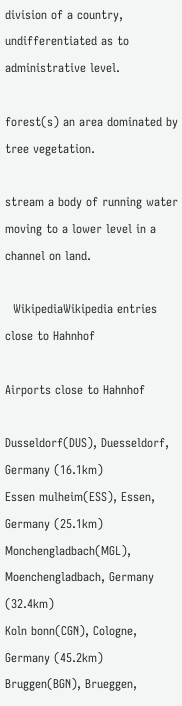division of a country, undifferentiated as to administrative level.

forest(s) an area dominated by tree vegetation.

stream a body of running water moving to a lower level in a channel on land.

  WikipediaWikipedia entries close to Hahnhof

Airports close to Hahnhof

Dusseldorf(DUS), Duesseldorf, Germany (16.1km)
Essen mulheim(ESS), Essen, Germany (25.1km)
Monchengladbach(MGL), Moenchengladbach, Germany (32.4km)
Koln bonn(CGN), Cologne, Germany (45.2km)
Bruggen(BGN), Brueggen,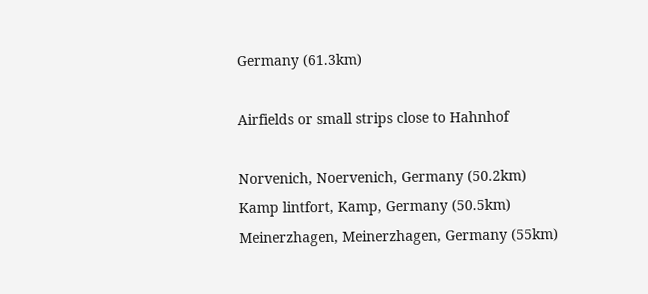Germany (61.3km)

Airfields or small strips close to Hahnhof

Norvenich, Noervenich, Germany (50.2km)
Kamp lintfort, Kamp, Germany (50.5km)
Meinerzhagen, Meinerzhagen, Germany (55km)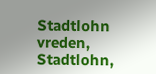Stadtlohn vreden, Stadtlohn,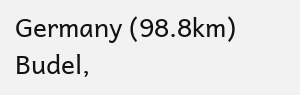Germany (98.8km)
Budel,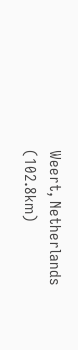Weert, Netherlands (102.8km)